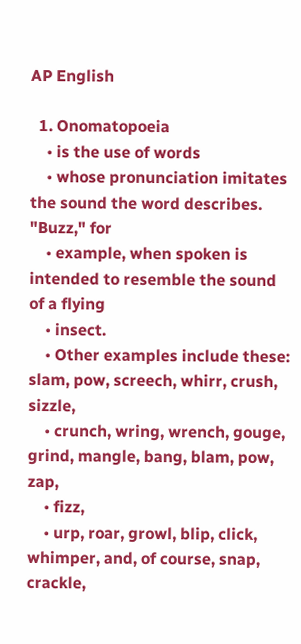AP English

  1. Onomatopoeia
    • is the use of words
    • whose pronunciation imitates the sound the word describes. "Buzz," for
    • example, when spoken is intended to resemble the sound of a flying
    • insect.
    • Other examples include these: slam, pow, screech, whirr, crush, sizzle,
    • crunch, wring, wrench, gouge, grind, mangle, bang, blam, pow, zap,
    • fizz,
    • urp, roar, growl, blip, click, whimper, and, of course, snap, crackle,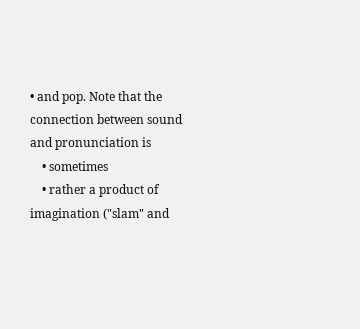• and pop. Note that the connection between sound and pronunciation is
    • sometimes
    • rather a product of imagination ("slam" and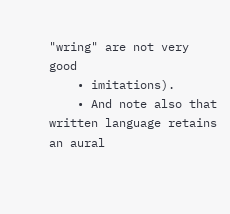"wring" are not very good
    • imitations).
    • And note also that written language retains an aural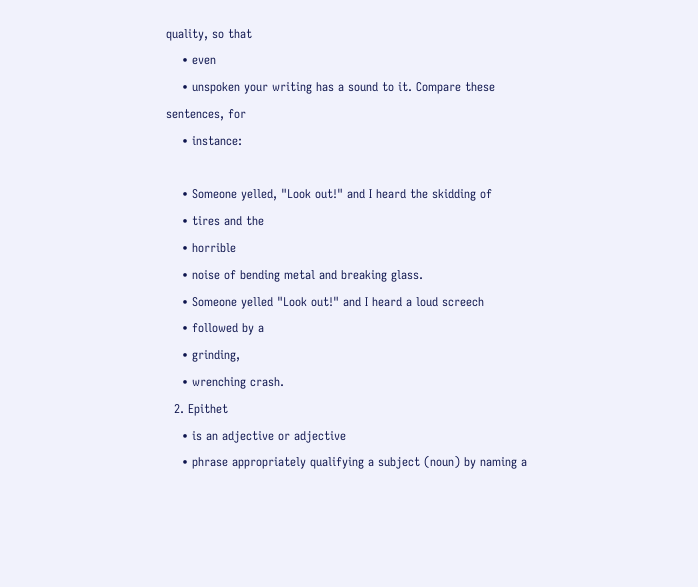quality, so that
    • even
    • unspoken your writing has a sound to it. Compare these sentences, for
    • instance:

    • Someone yelled, "Look out!" and I heard the skidding of
    • tires and the
    • horrible
    • noise of bending metal and breaking glass.
    • Someone yelled "Look out!" and I heard a loud screech
    • followed by a
    • grinding,
    • wrenching crash.
  2. Epithet
    • is an adjective or adjective
    • phrase appropriately qualifying a subject (noun) by naming a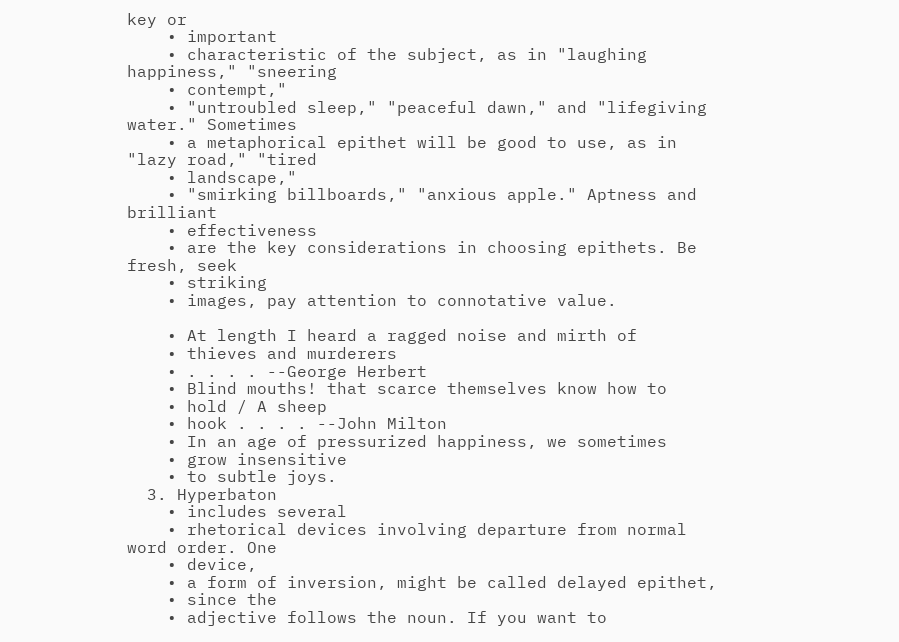key or
    • important
    • characteristic of the subject, as in "laughing happiness," "sneering
    • contempt,"
    • "untroubled sleep," "peaceful dawn," and "lifegiving water." Sometimes
    • a metaphorical epithet will be good to use, as in "lazy road," "tired
    • landscape,"
    • "smirking billboards," "anxious apple." Aptness and brilliant
    • effectiveness
    • are the key considerations in choosing epithets. Be fresh, seek
    • striking
    • images, pay attention to connotative value.

    • At length I heard a ragged noise and mirth of
    • thieves and murderers
    • . . . . --George Herbert
    • Blind mouths! that scarce themselves know how to
    • hold / A sheep
    • hook . . . . --John Milton
    • In an age of pressurized happiness, we sometimes
    • grow insensitive
    • to subtle joys.
  3. Hyperbaton
    • includes several
    • rhetorical devices involving departure from normal word order. One
    • device,
    • a form of inversion, might be called delayed epithet,
    • since the
    • adjective follows the noun. If you want to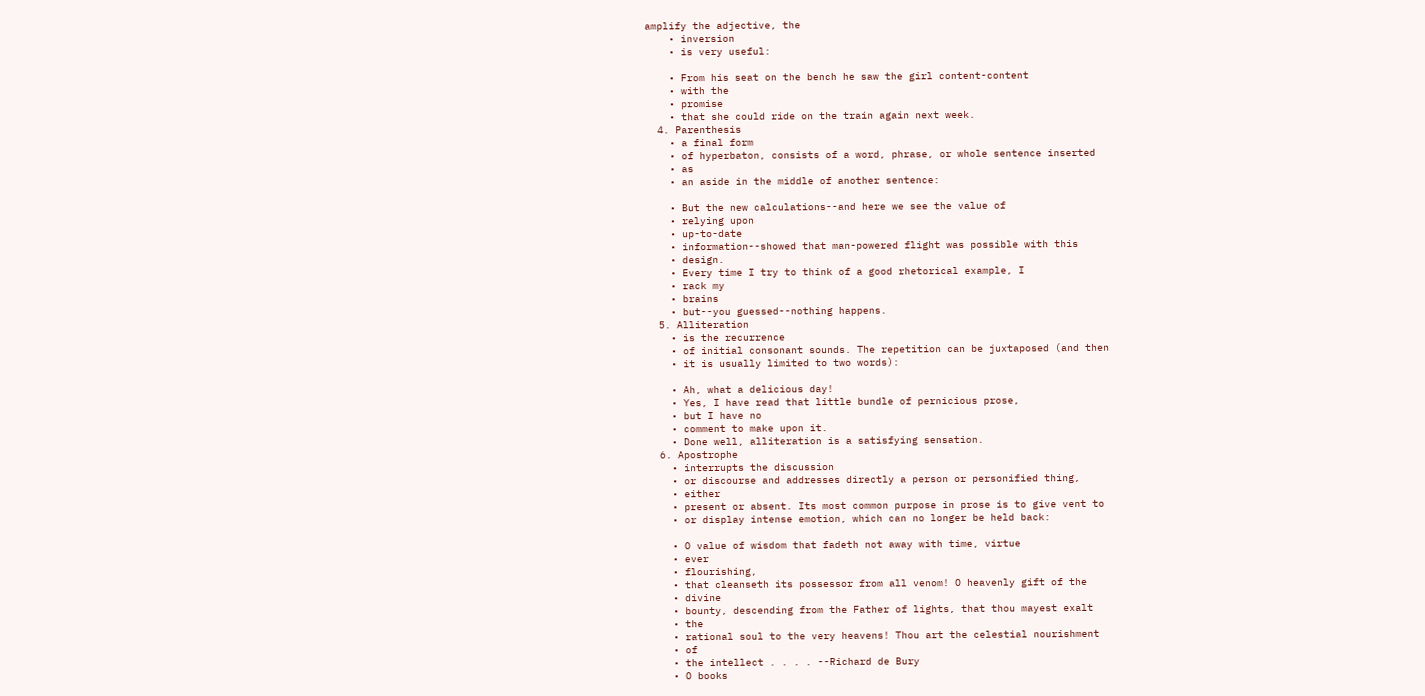amplify the adjective, the
    • inversion
    • is very useful:

    • From his seat on the bench he saw the girl content-content
    • with the
    • promise
    • that she could ride on the train again next week.
  4. Parenthesis
    • a final form
    • of hyperbaton, consists of a word, phrase, or whole sentence inserted
    • as
    • an aside in the middle of another sentence:

    • But the new calculations--and here we see the value of
    • relying upon
    • up-to-date
    • information--showed that man-powered flight was possible with this
    • design.
    • Every time I try to think of a good rhetorical example, I
    • rack my
    • brains
    • but--you guessed--nothing happens.
  5. Alliteration
    • is the recurrence
    • of initial consonant sounds. The repetition can be juxtaposed (and then
    • it is usually limited to two words):

    • Ah, what a delicious day!
    • Yes, I have read that little bundle of pernicious prose,
    • but I have no
    • comment to make upon it.
    • Done well, alliteration is a satisfying sensation.
  6. Apostrophe
    • interrupts the discussion
    • or discourse and addresses directly a person or personified thing,
    • either
    • present or absent. Its most common purpose in prose is to give vent to
    • or display intense emotion, which can no longer be held back:

    • O value of wisdom that fadeth not away with time, virtue
    • ever
    • flourishing,
    • that cleanseth its possessor from all venom! O heavenly gift of the
    • divine
    • bounty, descending from the Father of lights, that thou mayest exalt
    • the
    • rational soul to the very heavens! Thou art the celestial nourishment
    • of
    • the intellect . . . . --Richard de Bury
    • O books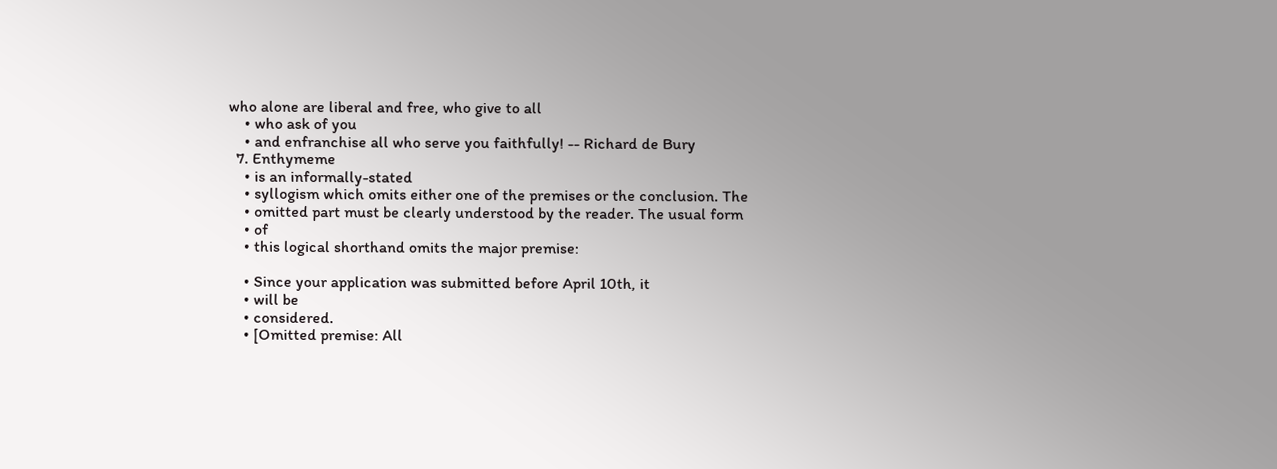who alone are liberal and free, who give to all
    • who ask of you
    • and enfranchise all who serve you faithfully! -- Richard de Bury
  7. Enthymeme
    • is an informally-stated
    • syllogism which omits either one of the premises or the conclusion. The
    • omitted part must be clearly understood by the reader. The usual form
    • of
    • this logical shorthand omits the major premise:

    • Since your application was submitted before April 10th, it
    • will be
    • considered.
    • [Omitted premise: All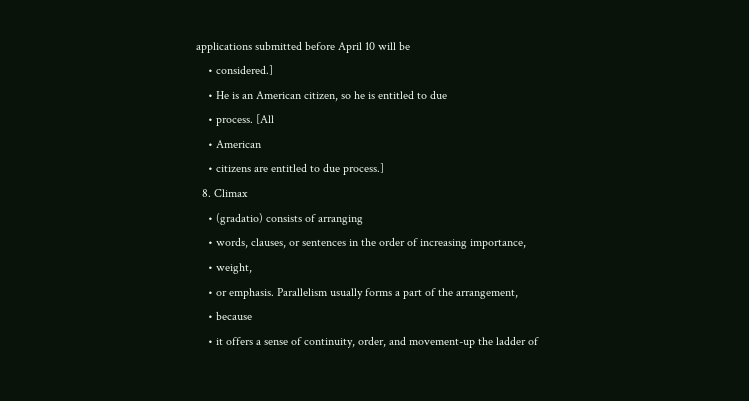applications submitted before April 10 will be
    • considered.]
    • He is an American citizen, so he is entitled to due
    • process. [All
    • American
    • citizens are entitled to due process.]
  8. Climax
    • (gradatio) consists of arranging
    • words, clauses, or sentences in the order of increasing importance,
    • weight,
    • or emphasis. Parallelism usually forms a part of the arrangement,
    • because
    • it offers a sense of continuity, order, and movement-up the ladder of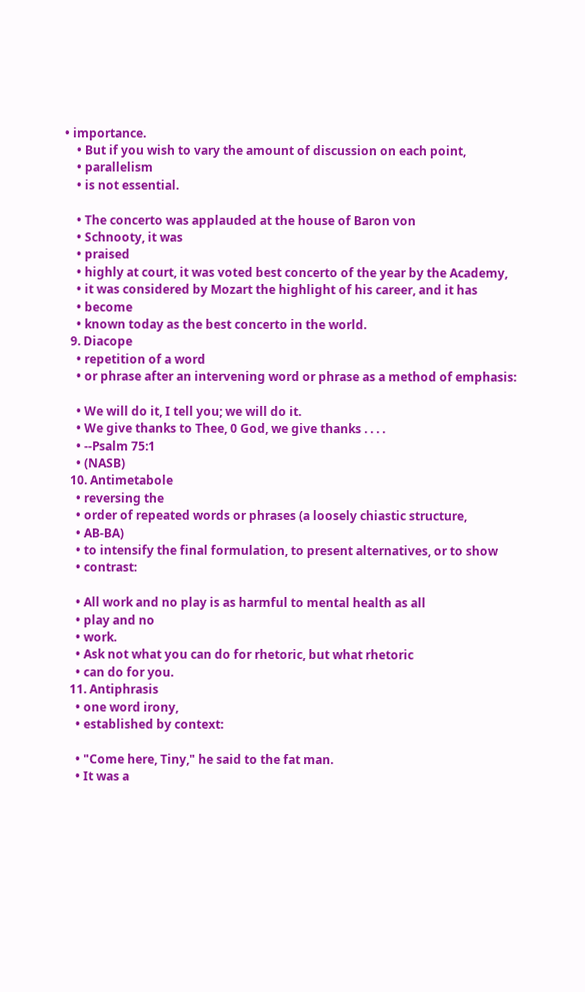• importance.
    • But if you wish to vary the amount of discussion on each point,
    • parallelism
    • is not essential.

    • The concerto was applauded at the house of Baron von
    • Schnooty, it was
    • praised
    • highly at court, it was voted best concerto of the year by the Academy,
    • it was considered by Mozart the highlight of his career, and it has
    • become
    • known today as the best concerto in the world.
  9. Diacope
    • repetition of a word
    • or phrase after an intervening word or phrase as a method of emphasis:

    • We will do it, I tell you; we will do it.
    • We give thanks to Thee, 0 God, we give thanks . . . .
    • --Psalm 75:1
    • (NASB)
  10. Antimetabole
    • reversing the
    • order of repeated words or phrases (a loosely chiastic structure,
    • AB-BA)
    • to intensify the final formulation, to present alternatives, or to show
    • contrast:

    • All work and no play is as harmful to mental health as all
    • play and no
    • work.
    • Ask not what you can do for rhetoric, but what rhetoric
    • can do for you.
  11. Antiphrasis
    • one word irony,
    • established by context:

    • "Come here, Tiny," he said to the fat man.
    • It was a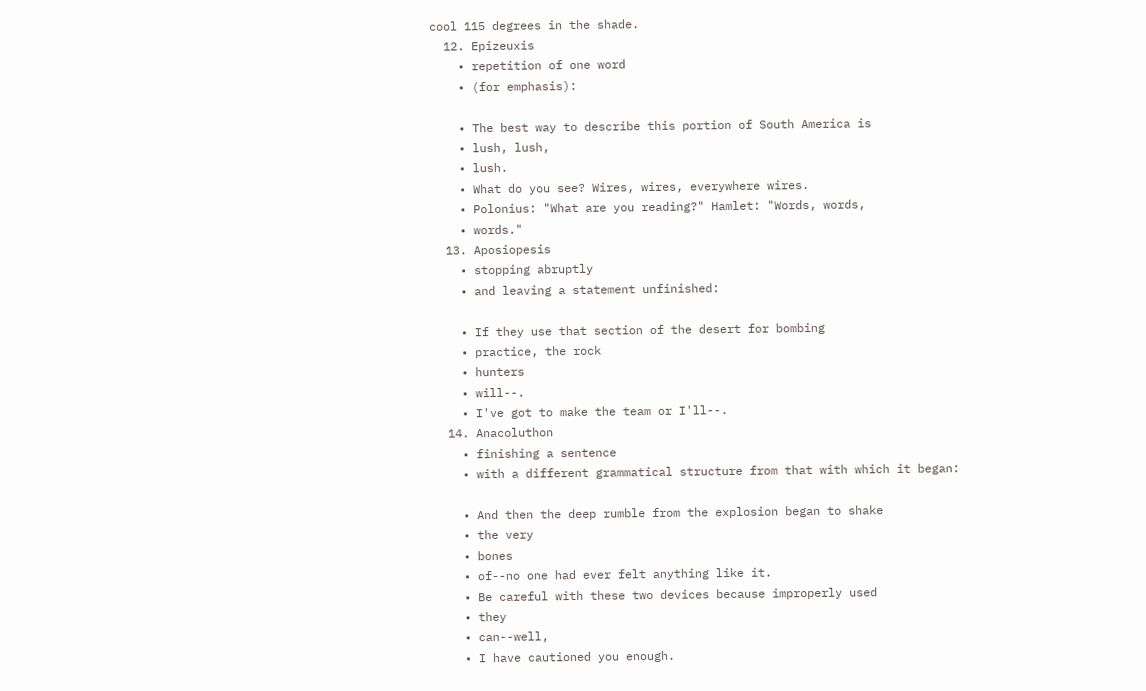cool 115 degrees in the shade.
  12. Epizeuxis
    • repetition of one word
    • (for emphasis):

    • The best way to describe this portion of South America is
    • lush, lush,
    • lush.
    • What do you see? Wires, wires, everywhere wires.
    • Polonius: "What are you reading?" Hamlet: "Words, words,
    • words."
  13. Aposiopesis
    • stopping abruptly
    • and leaving a statement unfinished:

    • If they use that section of the desert for bombing
    • practice, the rock
    • hunters
    • will--.
    • I've got to make the team or I'll--.
  14. Anacoluthon
    • finishing a sentence
    • with a different grammatical structure from that with which it began:

    • And then the deep rumble from the explosion began to shake
    • the very
    • bones
    • of--no one had ever felt anything like it.
    • Be careful with these two devices because improperly used
    • they
    • can--well,
    • I have cautioned you enough.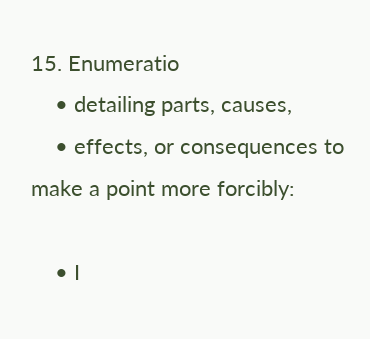15. Enumeratio
    • detailing parts, causes,
    • effects, or consequences to make a point more forcibly:

    • I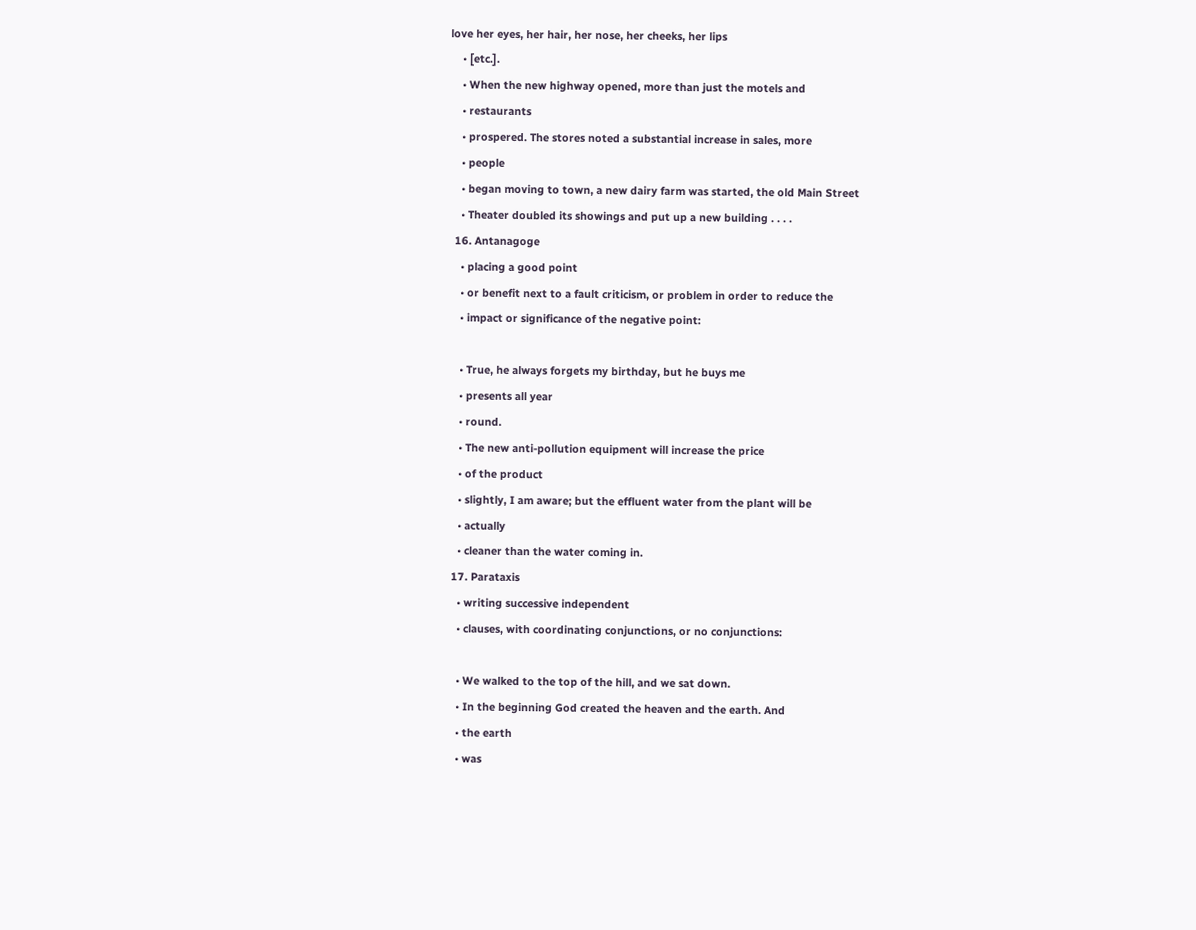love her eyes, her hair, her nose, her cheeks, her lips
    • [etc.].
    • When the new highway opened, more than just the motels and
    • restaurants
    • prospered. The stores noted a substantial increase in sales, more
    • people
    • began moving to town, a new dairy farm was started, the old Main Street
    • Theater doubled its showings and put up a new building . . . .
  16. Antanagoge
    • placing a good point
    • or benefit next to a fault criticism, or problem in order to reduce the
    • impact or significance of the negative point:

    • True, he always forgets my birthday, but he buys me
    • presents all year
    • round.
    • The new anti-pollution equipment will increase the price
    • of the product
    • slightly, I am aware; but the effluent water from the plant will be
    • actually
    • cleaner than the water coming in.
  17. Parataxis
    • writing successive independent
    • clauses, with coordinating conjunctions, or no conjunctions:

    • We walked to the top of the hill, and we sat down.
    • In the beginning God created the heaven and the earth. And
    • the earth
    • was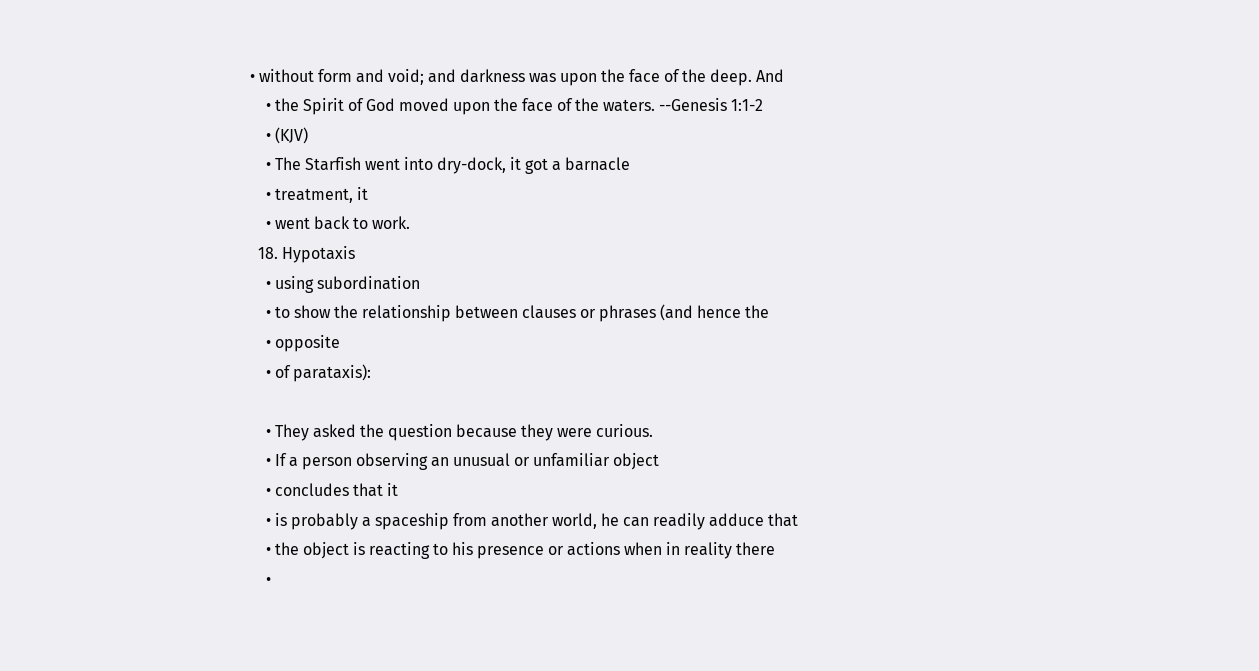• without form and void; and darkness was upon the face of the deep. And
    • the Spirit of God moved upon the face of the waters. --Genesis 1:1-2
    • (KJV)
    • The Starfish went into dry-dock, it got a barnacle
    • treatment, it
    • went back to work.
  18. Hypotaxis
    • using subordination
    • to show the relationship between clauses or phrases (and hence the
    • opposite
    • of parataxis):

    • They asked the question because they were curious.
    • If a person observing an unusual or unfamiliar object
    • concludes that it
    • is probably a spaceship from another world, he can readily adduce that
    • the object is reacting to his presence or actions when in reality there
    •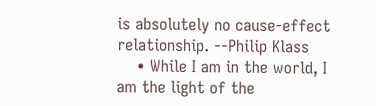is absolutely no cause-effect relationship. --Philip Klass
    • While I am in the world, I am the light of the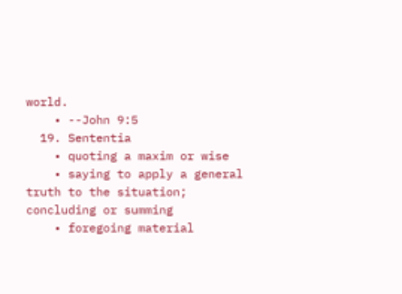world.
    • --John 9:5
  19. Sententia
    • quoting a maxim or wise
    • saying to apply a general truth to the situation; concluding or summing
    • foregoing material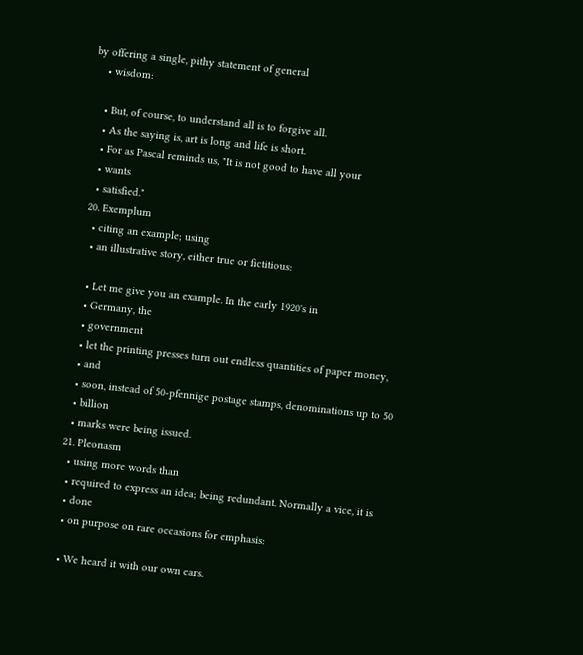by offering a single, pithy statement of general
    • wisdom:

    • But, of course, to understand all is to forgive all.
    • As the saying is, art is long and life is short.
    • For as Pascal reminds us, "It is not good to have all your
    • wants
    • satisfied."
  20. Exemplum
    • citing an example; using
    • an illustrative story, either true or fictitious:

    • Let me give you an example. In the early 1920's in
    • Germany, the
    • government
    • let the printing presses turn out endless quantities of paper money,
    • and
    • soon, instead of 50-pfennige postage stamps, denominations up to 50
    • billion
    • marks were being issued.
  21. Pleonasm
    • using more words than
    • required to express an idea; being redundant. Normally a vice, it is
    • done
    • on purpose on rare occasions for emphasis:

    • We heard it with our own ears.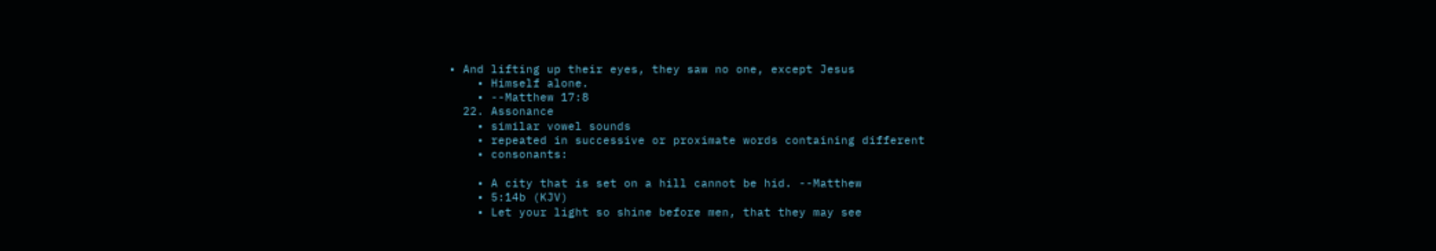• And lifting up their eyes, they saw no one, except Jesus
    • Himself alone.
    • --Matthew 17:8
  22. Assonance
    • similar vowel sounds
    • repeated in successive or proximate words containing different
    • consonants:

    • A city that is set on a hill cannot be hid. --Matthew
    • 5:14b (KJV)
    • Let your light so shine before men, that they may see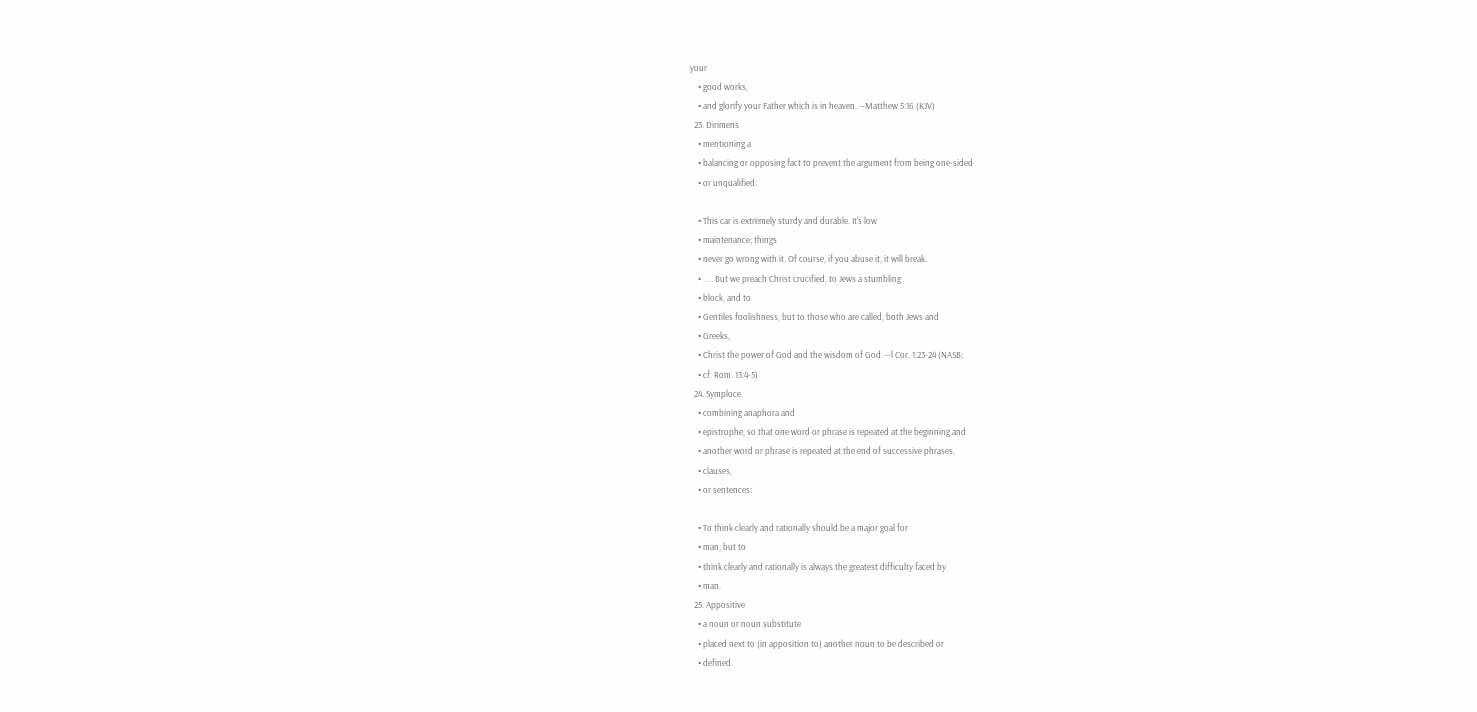your
    • good works,
    • and glorify your Father which is in heaven. --Matthew 5:16 (KJV)
  23. Dirimens
    • mentioning a
    • balancing or opposing fact to prevent the argument from being one-sided
    • or unqualified:

    • This car is extremely sturdy and durable. It's low
    • maintenance; things
    • never go wrong with it. Of course, if you abuse it, it will break.
    • . . . But we preach Christ crucified, to Jews a stumbling
    • block, and to
    • Gentiles foolishness, but to those who are called, both Jews and
    • Greeks,
    • Christ the power of God and the wisdom of God. --l Cor. 1:23-24 (NASB;
    • cf. Rom. 13:4-5)
  24. Symploce
    • combining anaphora and
    • epistrophe, so that one word or phrase is repeated at the beginning and
    • another word or phrase is repeated at the end of successive phrases,
    • clauses,
    • or sentences:

    • To think clearly and rationally should be a major goal for
    • man; but to
    • think clearly and rationally is always the greatest difficulty faced by
    • man.
  25. Appositive
    • a noun or noun substitute
    • placed next to (in apposition to) another noun to be described or
    • defined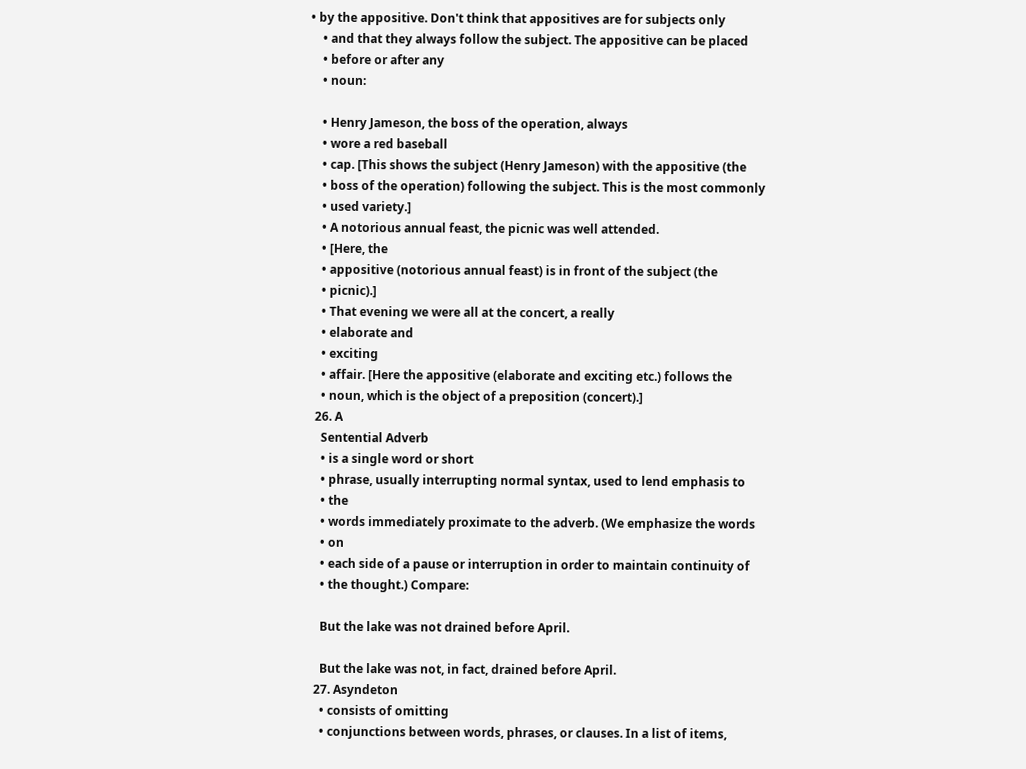• by the appositive. Don't think that appositives are for subjects only
    • and that they always follow the subject. The appositive can be placed
    • before or after any
    • noun:

    • Henry Jameson, the boss of the operation, always
    • wore a red baseball
    • cap. [This shows the subject (Henry Jameson) with the appositive (the
    • boss of the operation) following the subject. This is the most commonly
    • used variety.]
    • A notorious annual feast, the picnic was well attended.
    • [Here, the
    • appositive (notorious annual feast) is in front of the subject (the
    • picnic).]
    • That evening we were all at the concert, a really
    • elaborate and
    • exciting
    • affair. [Here the appositive (elaborate and exciting etc.) follows the
    • noun, which is the object of a preposition (concert).]
  26. A
    Sentential Adverb
    • is a single word or short
    • phrase, usually interrupting normal syntax, used to lend emphasis to
    • the
    • words immediately proximate to the adverb. (We emphasize the words
    • on
    • each side of a pause or interruption in order to maintain continuity of
    • the thought.) Compare:

    But the lake was not drained before April.

    But the lake was not, in fact, drained before April.
  27. Asyndeton
    • consists of omitting
    • conjunctions between words, phrases, or clauses. In a list of items,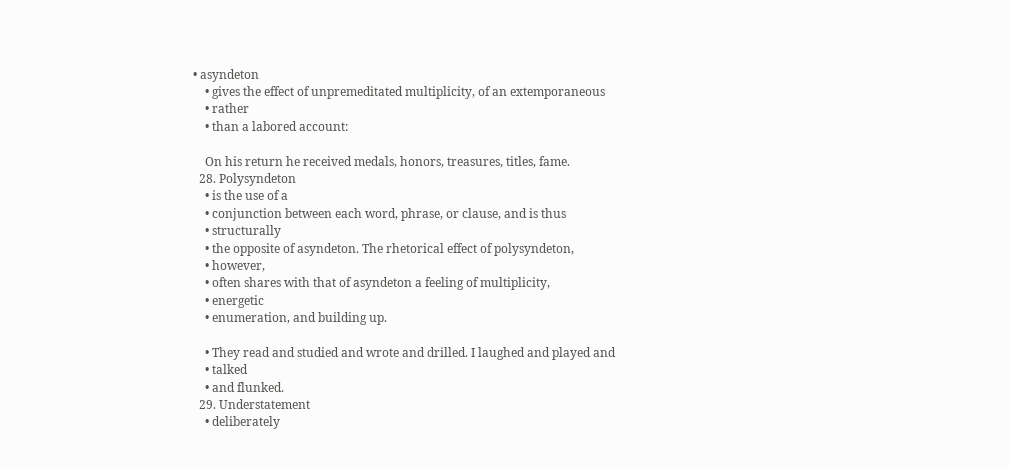• asyndeton
    • gives the effect of unpremeditated multiplicity, of an extemporaneous
    • rather
    • than a labored account:

    On his return he received medals, honors, treasures, titles, fame.
  28. Polysyndeton
    • is the use of a
    • conjunction between each word, phrase, or clause, and is thus
    • structurally
    • the opposite of asyndeton. The rhetorical effect of polysyndeton,
    • however,
    • often shares with that of asyndeton a feeling of multiplicity,
    • energetic
    • enumeration, and building up.

    • They read and studied and wrote and drilled. I laughed and played and
    • talked
    • and flunked.
  29. Understatement
    • deliberately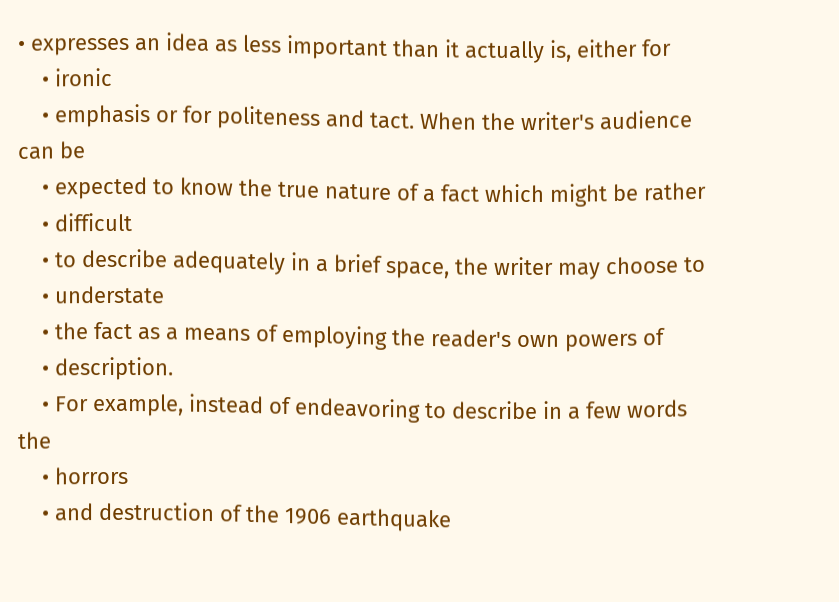• expresses an idea as less important than it actually is, either for
    • ironic
    • emphasis or for politeness and tact. When the writer's audience can be
    • expected to know the true nature of a fact which might be rather
    • difficult
    • to describe adequately in a brief space, the writer may choose to
    • understate
    • the fact as a means of employing the reader's own powers of
    • description.
    • For example, instead of endeavoring to describe in a few words the
    • horrors
    • and destruction of the 1906 earthquake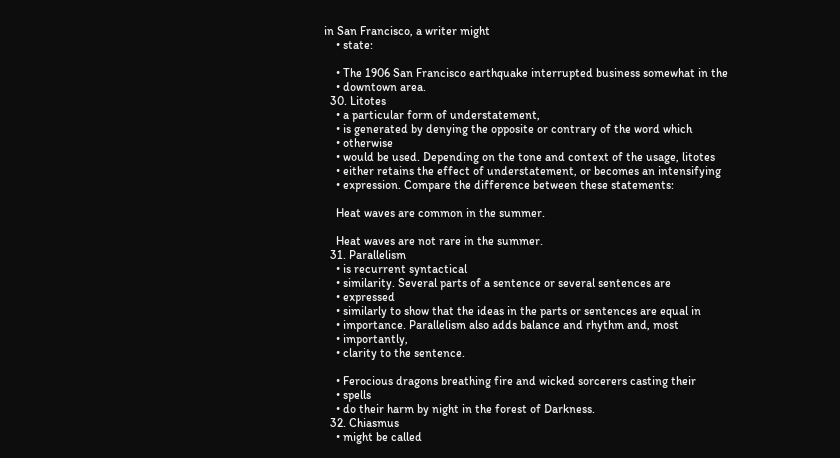in San Francisco, a writer might
    • state:

    • The 1906 San Francisco earthquake interrupted business somewhat in the
    • downtown area.
  30. Litotes
    • a particular form of understatement,
    • is generated by denying the opposite or contrary of the word which
    • otherwise
    • would be used. Depending on the tone and context of the usage, litotes
    • either retains the effect of understatement, or becomes an intensifying
    • expression. Compare the difference between these statements:

    Heat waves are common in the summer.

    Heat waves are not rare in the summer.
  31. Parallelism
    • is recurrent syntactical
    • similarity. Several parts of a sentence or several sentences are
    • expressed
    • similarly to show that the ideas in the parts or sentences are equal in
    • importance. Parallelism also adds balance and rhythm and, most
    • importantly,
    • clarity to the sentence.

    • Ferocious dragons breathing fire and wicked sorcerers casting their
    • spells
    • do their harm by night in the forest of Darkness.
  32. Chiasmus
    • might be called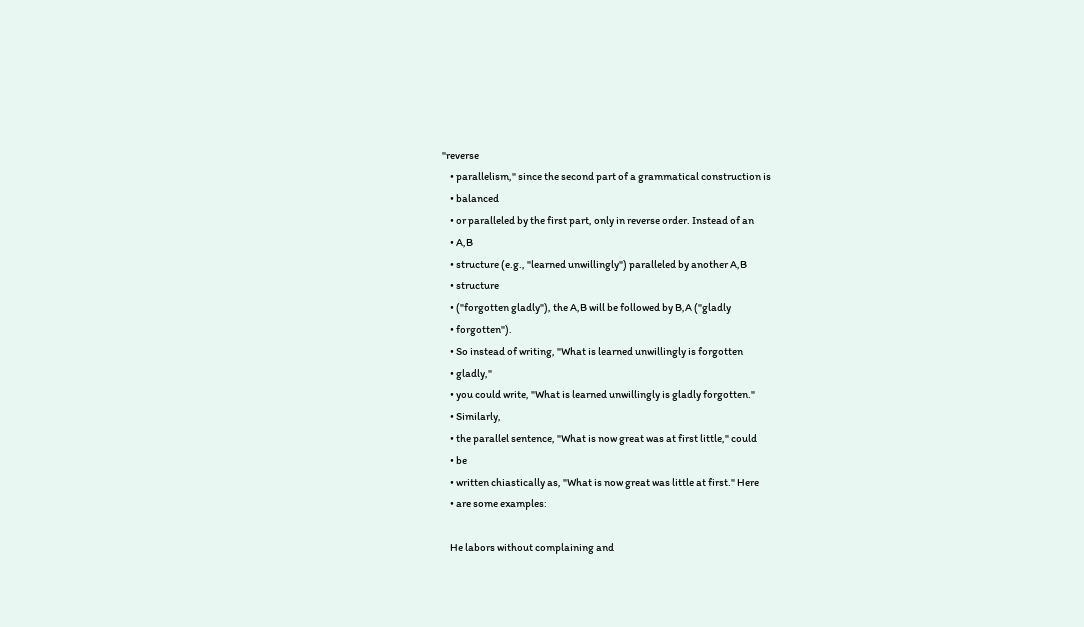"reverse
    • parallelism," since the second part of a grammatical construction is
    • balanced
    • or paralleled by the first part, only in reverse order. Instead of an
    • A,B
    • structure (e.g., "learned unwillingly") paralleled by another A,B
    • structure
    • ("forgotten gladly"), the A,B will be followed by B,A ("gladly
    • forgotten").
    • So instead of writing, "What is learned unwillingly is forgotten
    • gladly,"
    • you could write, "What is learned unwillingly is gladly forgotten."
    • Similarly,
    • the parallel sentence, "What is now great was at first little," could
    • be
    • written chiastically as, "What is now great was little at first." Here
    • are some examples:

    He labors without complaining and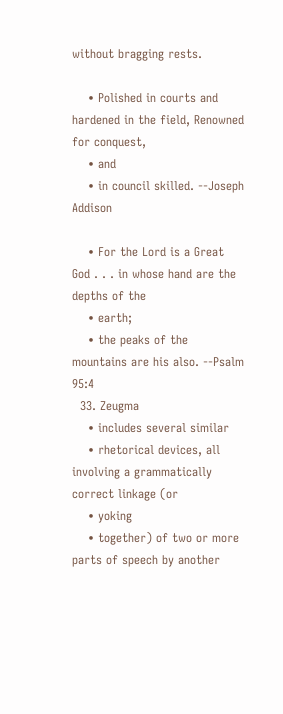without bragging rests.

    • Polished in courts and hardened in the field, Renowned for conquest,
    • and
    • in council skilled. --Joseph Addison

    • For the Lord is a Great God . . . in whose hand are the depths of the
    • earth;
    • the peaks of the mountains are his also. --Psalm 95:4
  33. Zeugma
    • includes several similar
    • rhetorical devices, all involving a grammatically correct linkage (or
    • yoking
    • together) of two or more parts of speech by another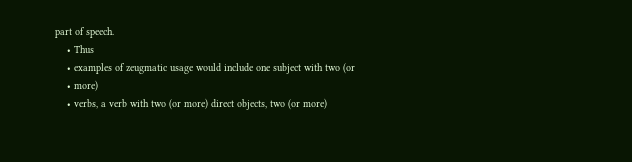part of speech.
    • Thus
    • examples of zeugmatic usage would include one subject with two (or
    • more)
    • verbs, a verb with two (or more) direct objects, two (or more)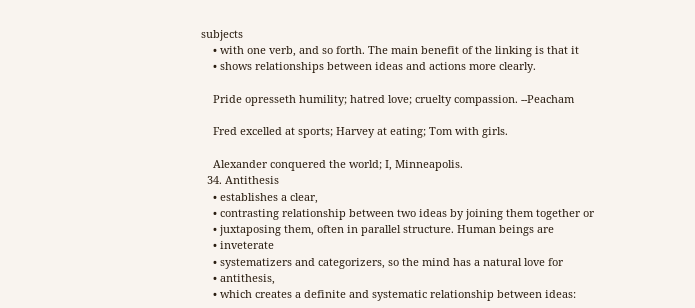subjects
    • with one verb, and so forth. The main benefit of the linking is that it
    • shows relationships between ideas and actions more clearly.

    Pride opresseth humility; hatred love; cruelty compassion. --Peacham

    Fred excelled at sports; Harvey at eating; Tom with girls.

    Alexander conquered the world; I, Minneapolis.
  34. Antithesis
    • establishes a clear,
    • contrasting relationship between two ideas by joining them together or
    • juxtaposing them, often in parallel structure. Human beings are
    • inveterate
    • systematizers and categorizers, so the mind has a natural love for
    • antithesis,
    • which creates a definite and systematic relationship between ideas: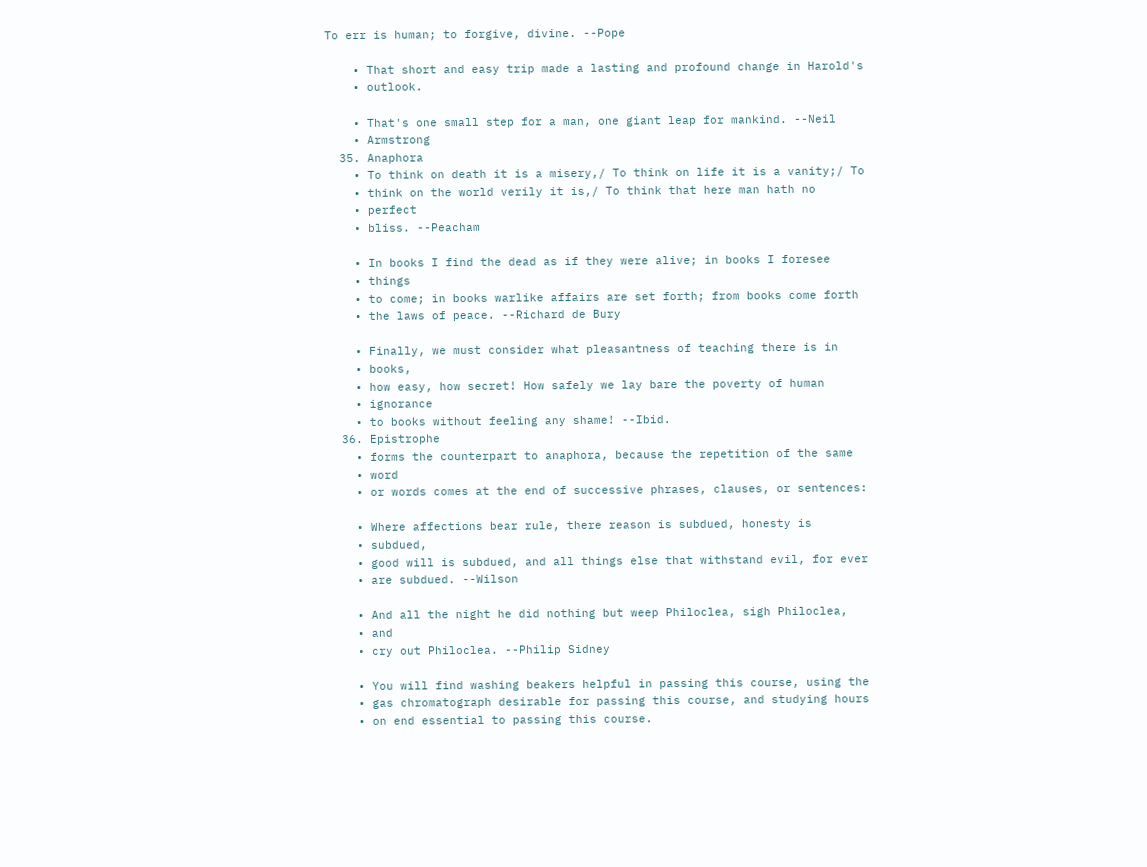To err is human; to forgive, divine. --Pope

    • That short and easy trip made a lasting and profound change in Harold's
    • outlook.

    • That's one small step for a man, one giant leap for mankind. --Neil
    • Armstrong
  35. Anaphora
    • To think on death it is a misery,/ To think on life it is a vanity;/ To
    • think on the world verily it is,/ To think that here man hath no
    • perfect
    • bliss. --Peacham

    • In books I find the dead as if they were alive; in books I foresee
    • things
    • to come; in books warlike affairs are set forth; from books come forth
    • the laws of peace. --Richard de Bury

    • Finally, we must consider what pleasantness of teaching there is in
    • books,
    • how easy, how secret! How safely we lay bare the poverty of human
    • ignorance
    • to books without feeling any shame! --Ibid.
  36. Epistrophe
    • forms the counterpart to anaphora, because the repetition of the same
    • word
    • or words comes at the end of successive phrases, clauses, or sentences:

    • Where affections bear rule, there reason is subdued, honesty is
    • subdued,
    • good will is subdued, and all things else that withstand evil, for ever
    • are subdued. --Wilson

    • And all the night he did nothing but weep Philoclea, sigh Philoclea,
    • and
    • cry out Philoclea. --Philip Sidney

    • You will find washing beakers helpful in passing this course, using the
    • gas chromatograph desirable for passing this course, and studying hours
    • on end essential to passing this course.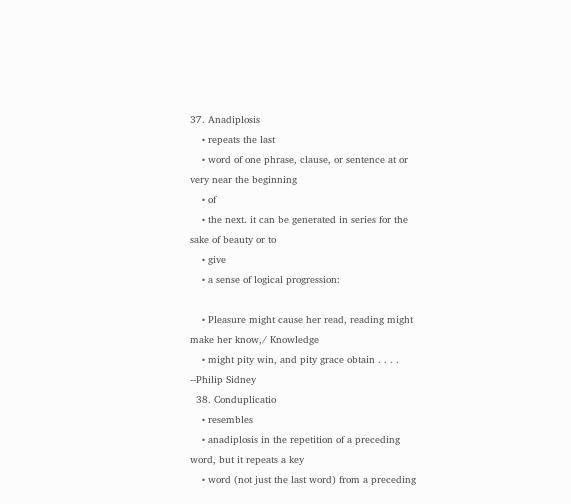37. Anadiplosis
    • repeats the last
    • word of one phrase, clause, or sentence at or very near the beginning
    • of
    • the next. it can be generated in series for the sake of beauty or to
    • give
    • a sense of logical progression:

    • Pleasure might cause her read, reading might make her know,/ Knowledge
    • might pity win, and pity grace obtain . . . . --Philip Sidney
  38. Conduplicatio
    • resembles
    • anadiplosis in the repetition of a preceding word, but it repeats a key
    • word (not just the last word) from a preceding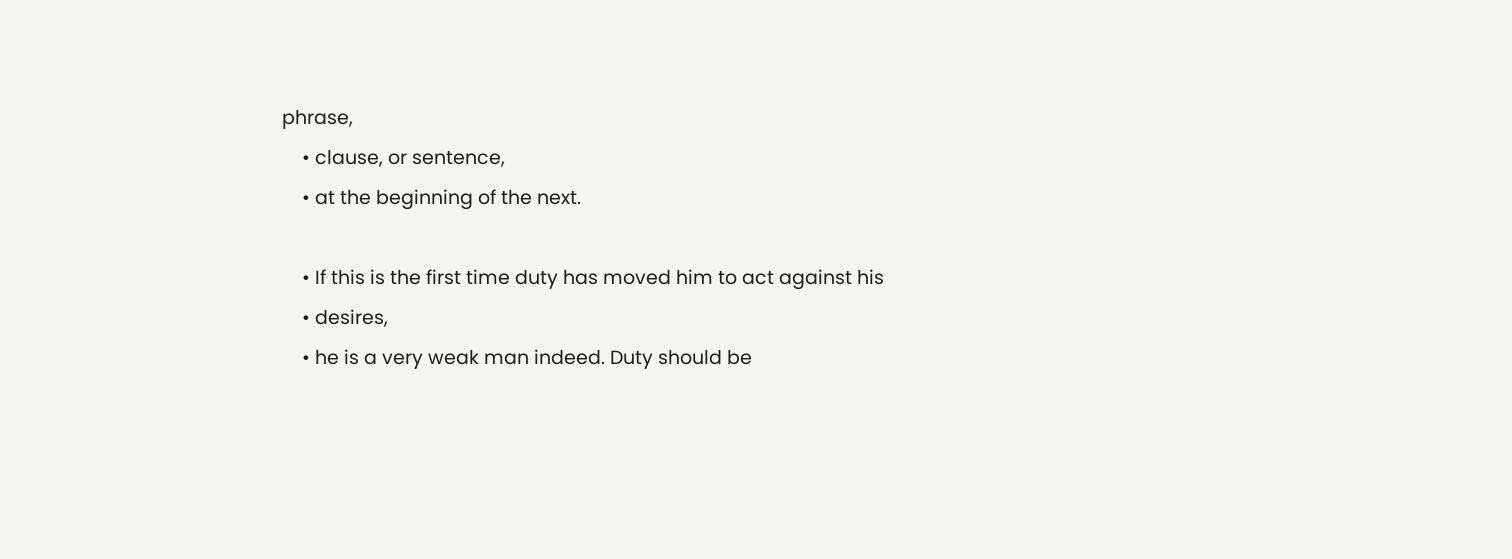phrase,
    • clause, or sentence,
    • at the beginning of the next.

    • If this is the first time duty has moved him to act against his
    • desires,
    • he is a very weak man indeed. Duty should be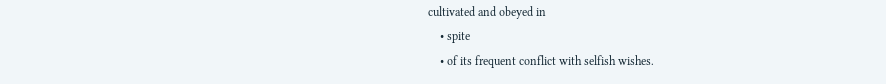cultivated and obeyed in
    • spite
    • of its frequent conflict with selfish wishes.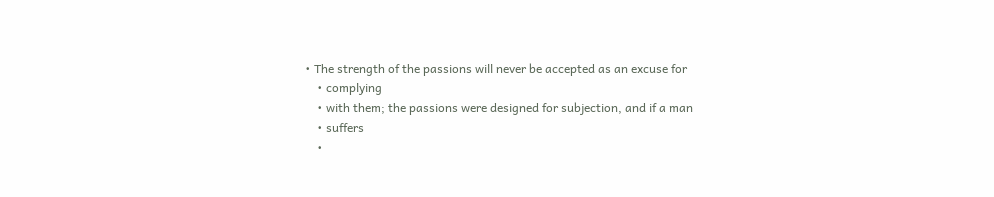• The strength of the passions will never be accepted as an excuse for
    • complying
    • with them; the passions were designed for subjection, and if a man
    • suffers
    •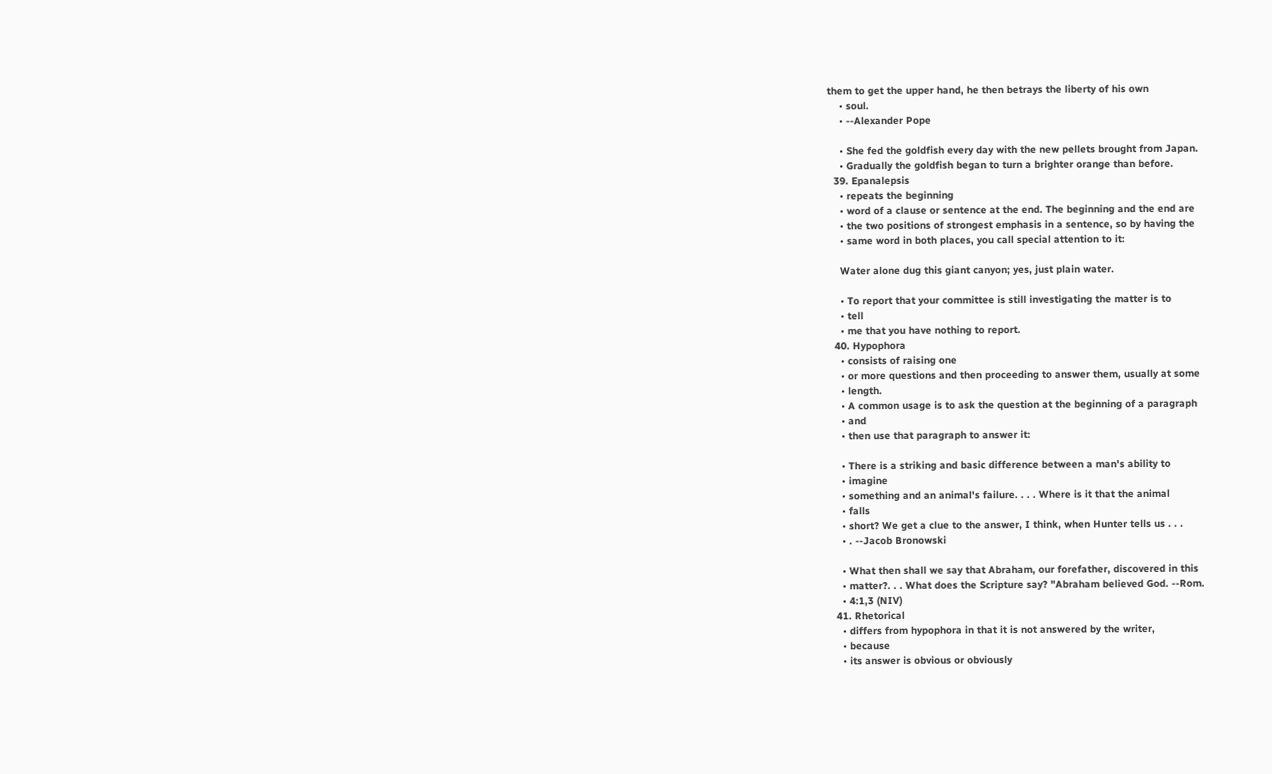them to get the upper hand, he then betrays the liberty of his own
    • soul.
    • --Alexander Pope

    • She fed the goldfish every day with the new pellets brought from Japan.
    • Gradually the goldfish began to turn a brighter orange than before.
  39. Epanalepsis
    • repeats the beginning
    • word of a clause or sentence at the end. The beginning and the end are
    • the two positions of strongest emphasis in a sentence, so by having the
    • same word in both places, you call special attention to it:

    Water alone dug this giant canyon; yes, just plain water.

    • To report that your committee is still investigating the matter is to
    • tell
    • me that you have nothing to report.
  40. Hypophora
    • consists of raising one
    • or more questions and then proceeding to answer them, usually at some
    • length.
    • A common usage is to ask the question at the beginning of a paragraph
    • and
    • then use that paragraph to answer it:

    • There is a striking and basic difference between a man's ability to
    • imagine
    • something and an animal's failure. . . . Where is it that the animal
    • falls
    • short? We get a clue to the answer, I think, when Hunter tells us . . .
    • . --Jacob Bronowski

    • What then shall we say that Abraham, our forefather, discovered in this
    • matter?. . . What does the Scripture say? "Abraham believed God. --Rom.
    • 4:1,3 (NIV)
  41. Rhetorical
    • differs from hypophora in that it is not answered by the writer,
    • because
    • its answer is obvious or obviously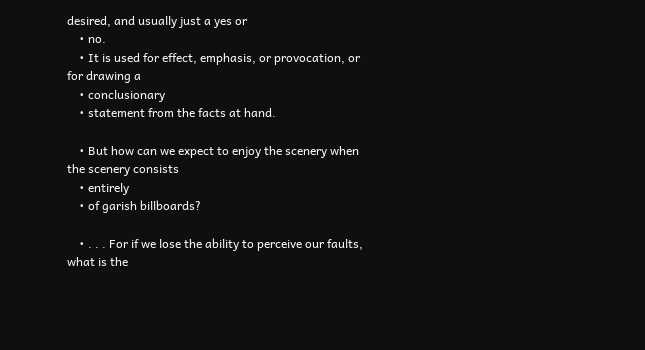desired, and usually just a yes or
    • no.
    • It is used for effect, emphasis, or provocation, or for drawing a
    • conclusionary
    • statement from the facts at hand.

    • But how can we expect to enjoy the scenery when the scenery consists
    • entirely
    • of garish billboards?

    • . . . For if we lose the ability to perceive our faults, what is the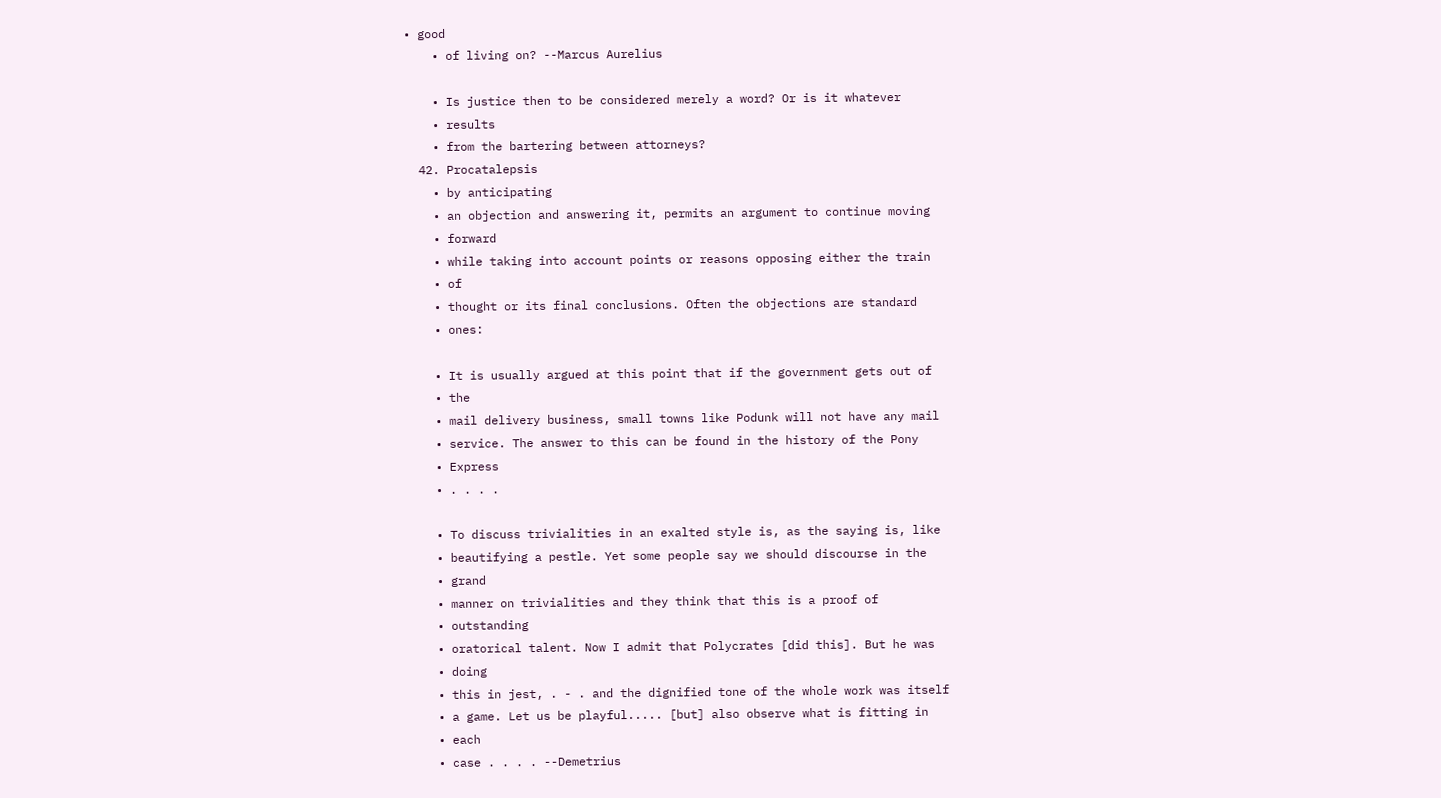• good
    • of living on? --Marcus Aurelius

    • Is justice then to be considered merely a word? Or is it whatever
    • results
    • from the bartering between attorneys?
  42. Procatalepsis
    • by anticipating
    • an objection and answering it, permits an argument to continue moving
    • forward
    • while taking into account points or reasons opposing either the train
    • of
    • thought or its final conclusions. Often the objections are standard
    • ones:

    • It is usually argued at this point that if the government gets out of
    • the
    • mail delivery business, small towns like Podunk will not have any mail
    • service. The answer to this can be found in the history of the Pony
    • Express
    • . . . .

    • To discuss trivialities in an exalted style is, as the saying is, like
    • beautifying a pestle. Yet some people say we should discourse in the
    • grand
    • manner on trivialities and they think that this is a proof of
    • outstanding
    • oratorical talent. Now I admit that Polycrates [did this]. But he was
    • doing
    • this in jest, . - . and the dignified tone of the whole work was itself
    • a game. Let us be playful..... [but] also observe what is fitting in
    • each
    • case . . . . --Demetrius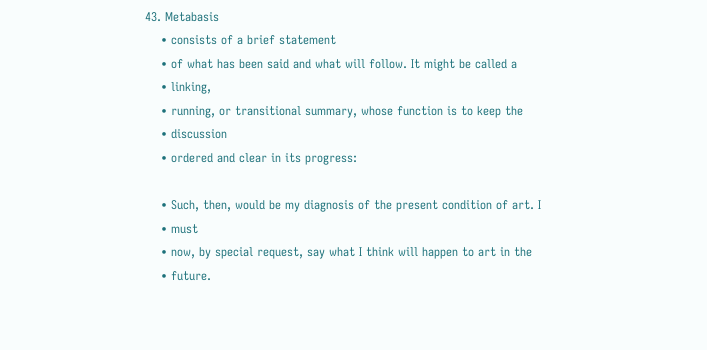43. Metabasis
    • consists of a brief statement
    • of what has been said and what will follow. It might be called a
    • linking,
    • running, or transitional summary, whose function is to keep the
    • discussion
    • ordered and clear in its progress:

    • Such, then, would be my diagnosis of the present condition of art. I
    • must
    • now, by special request, say what I think will happen to art in the
    • future.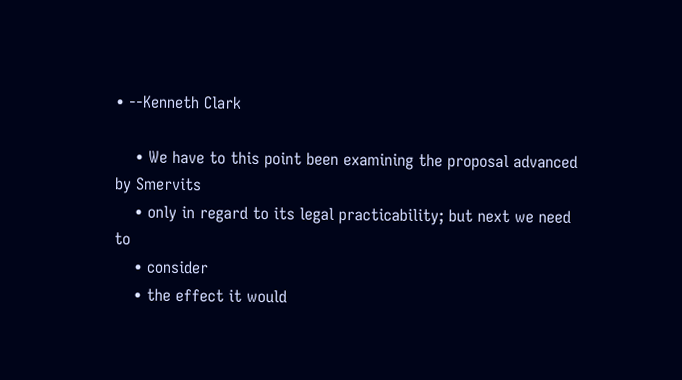• --Kenneth Clark

    • We have to this point been examining the proposal advanced by Smervits
    • only in regard to its legal practicability; but next we need to
    • consider
    • the effect it would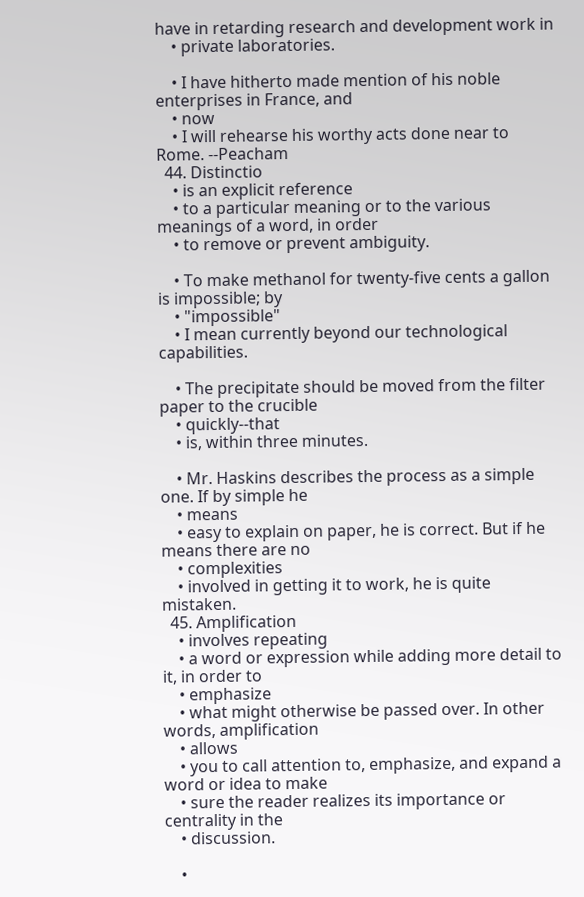have in retarding research and development work in
    • private laboratories.

    • I have hitherto made mention of his noble enterprises in France, and
    • now
    • I will rehearse his worthy acts done near to Rome. --Peacham
  44. Distinctio
    • is an explicit reference
    • to a particular meaning or to the various meanings of a word, in order
    • to remove or prevent ambiguity.

    • To make methanol for twenty-five cents a gallon is impossible; by
    • "impossible"
    • I mean currently beyond our technological capabilities.

    • The precipitate should be moved from the filter paper to the crucible
    • quickly--that
    • is, within three minutes.

    • Mr. Haskins describes the process as a simple one. If by simple he
    • means
    • easy to explain on paper, he is correct. But if he means there are no
    • complexities
    • involved in getting it to work, he is quite mistaken.
  45. Amplification
    • involves repeating
    • a word or expression while adding more detail to it, in order to
    • emphasize
    • what might otherwise be passed over. In other words, amplification
    • allows
    • you to call attention to, emphasize, and expand a word or idea to make
    • sure the reader realizes its importance or centrality in the
    • discussion.

    •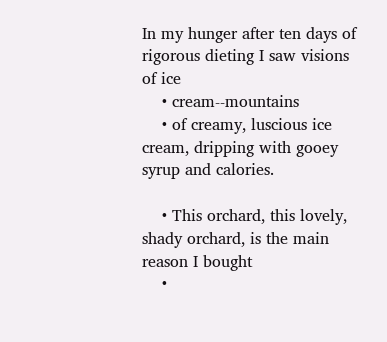In my hunger after ten days of rigorous dieting I saw visions of ice
    • cream--mountains
    • of creamy, luscious ice cream, dripping with gooey syrup and calories.

    • This orchard, this lovely, shady orchard, is the main reason I bought
    •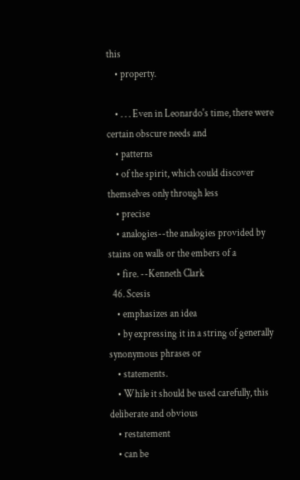this
    • property.

    • . . . Even in Leonardo's time, there were certain obscure needs and
    • patterns
    • of the spirit, which could discover themselves only through less
    • precise
    • analogies--the analogies provided by stains on walls or the embers of a
    • fire. --Kenneth Clark
  46. Scesis
    • emphasizes an idea
    • by expressing it in a string of generally synonymous phrases or
    • statements.
    • While it should be used carefully, this deliberate and obvious
    • restatement
    • can be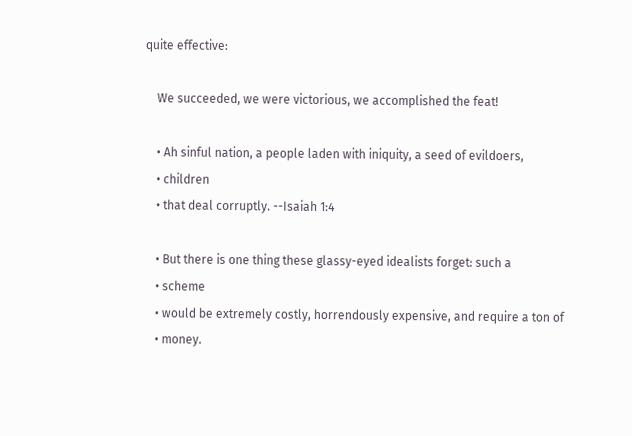quite effective:

    We succeeded, we were victorious, we accomplished the feat!

    • Ah sinful nation, a people laden with iniquity, a seed of evildoers,
    • children
    • that deal corruptly. --Isaiah 1:4

    • But there is one thing these glassy-eyed idealists forget: such a
    • scheme
    • would be extremely costly, horrendously expensive, and require a ton of
    • money.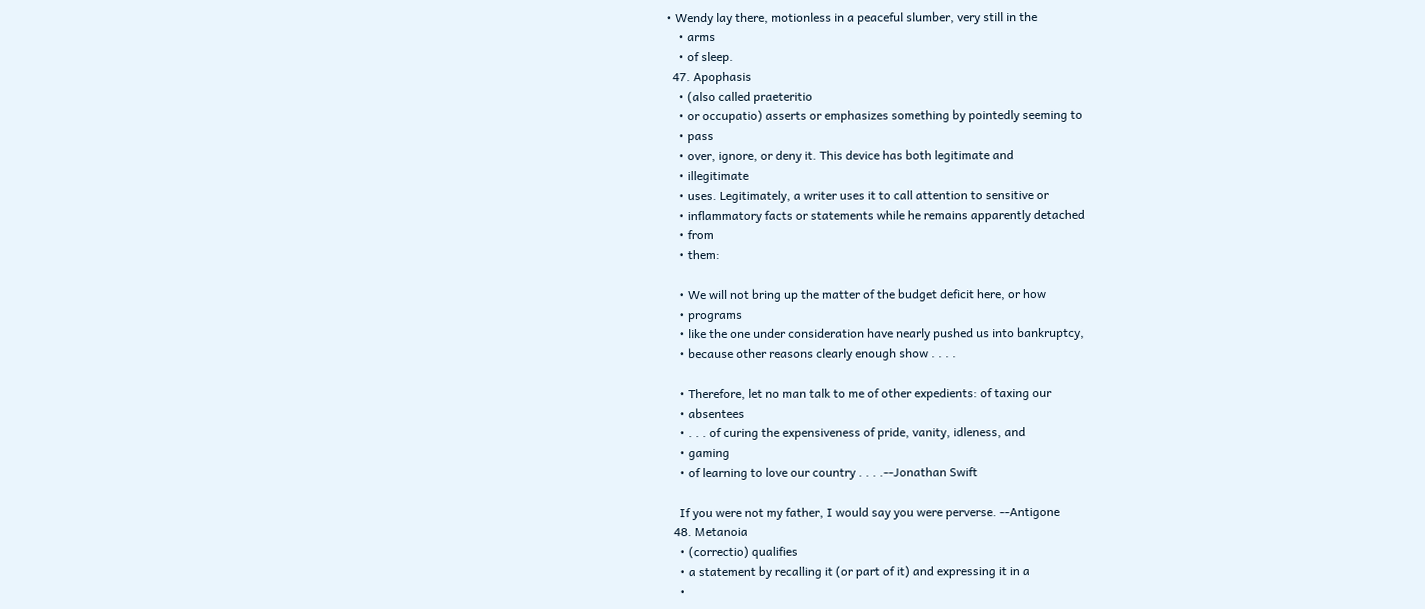• Wendy lay there, motionless in a peaceful slumber, very still in the
    • arms
    • of sleep.
  47. Apophasis
    • (also called praeteritio
    • or occupatio) asserts or emphasizes something by pointedly seeming to
    • pass
    • over, ignore, or deny it. This device has both legitimate and
    • illegitimate
    • uses. Legitimately, a writer uses it to call attention to sensitive or
    • inflammatory facts or statements while he remains apparently detached
    • from
    • them:

    • We will not bring up the matter of the budget deficit here, or how
    • programs
    • like the one under consideration have nearly pushed us into bankruptcy,
    • because other reasons clearly enough show . . . .

    • Therefore, let no man talk to me of other expedients: of taxing our
    • absentees
    • . . . of curing the expensiveness of pride, vanity, idleness, and
    • gaming
    • of learning to love our country . . . .--Jonathan Swift

    If you were not my father, I would say you were perverse. --Antigone
  48. Metanoia
    • (correctio) qualifies
    • a statement by recalling it (or part of it) and expressing it in a
    •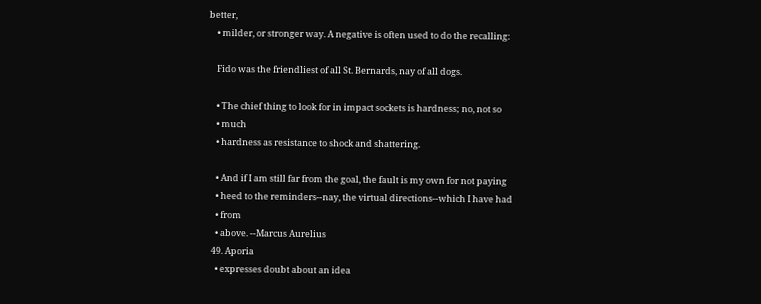better,
    • milder, or stronger way. A negative is often used to do the recalling:

    Fido was the friendliest of all St. Bernards, nay of all dogs.

    • The chief thing to look for in impact sockets is hardness; no, not so
    • much
    • hardness as resistance to shock and shattering.

    • And if I am still far from the goal, the fault is my own for not paying
    • heed to the reminders--nay, the virtual directions--which I have had
    • from
    • above. --Marcus Aurelius
  49. Aporia
    • expresses doubt about an idea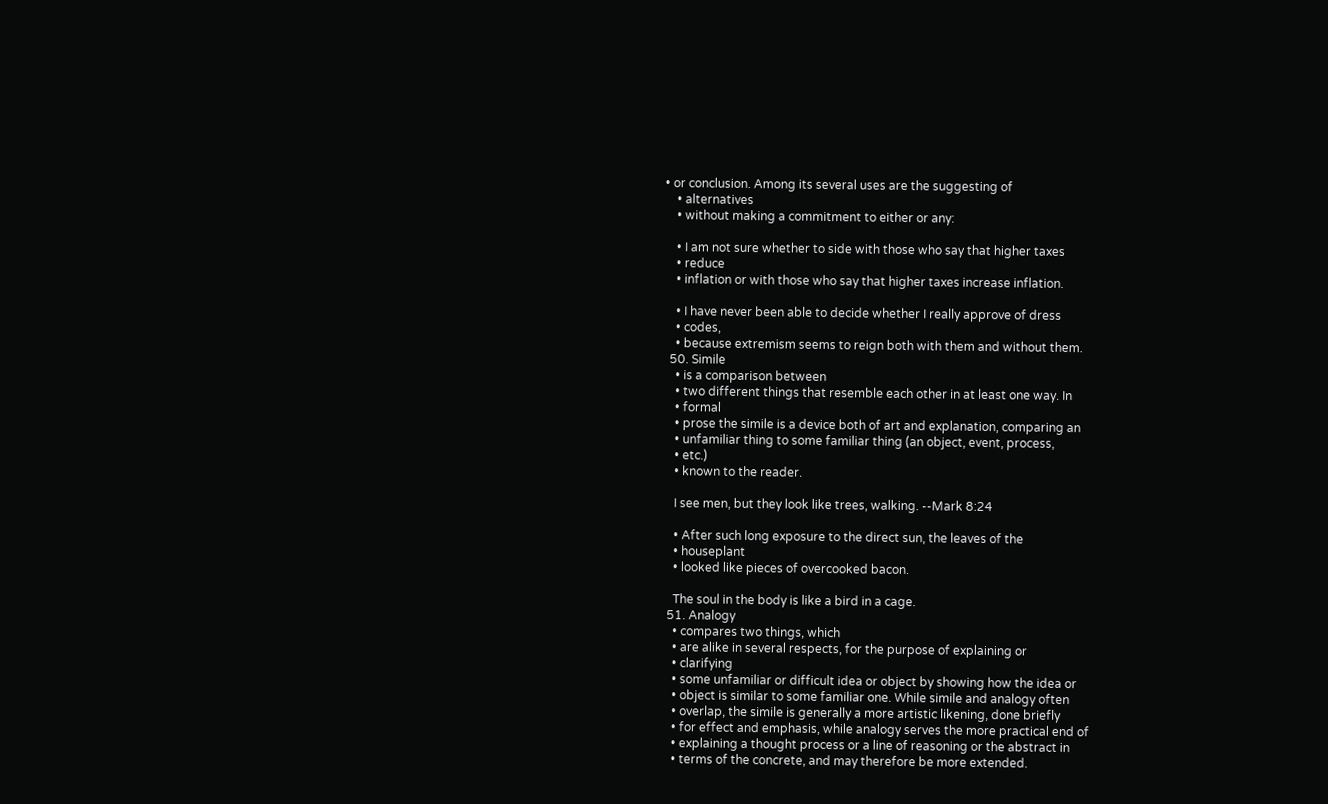• or conclusion. Among its several uses are the suggesting of
    • alternatives
    • without making a commitment to either or any:

    • I am not sure whether to side with those who say that higher taxes
    • reduce
    • inflation or with those who say that higher taxes increase inflation.

    • I have never been able to decide whether I really approve of dress
    • codes,
    • because extremism seems to reign both with them and without them.
  50. Simile
    • is a comparison between
    • two different things that resemble each other in at least one way. In
    • formal
    • prose the simile is a device both of art and explanation, comparing an
    • unfamiliar thing to some familiar thing (an object, event, process,
    • etc.)
    • known to the reader.

    I see men, but they look like trees, walking. --Mark 8:24

    • After such long exposure to the direct sun, the leaves of the
    • houseplant
    • looked like pieces of overcooked bacon.

    The soul in the body is like a bird in a cage.
  51. Analogy
    • compares two things, which
    • are alike in several respects, for the purpose of explaining or
    • clarifying
    • some unfamiliar or difficult idea or object by showing how the idea or
    • object is similar to some familiar one. While simile and analogy often
    • overlap, the simile is generally a more artistic likening, done briefly
    • for effect and emphasis, while analogy serves the more practical end of
    • explaining a thought process or a line of reasoning or the abstract in
    • terms of the concrete, and may therefore be more extended.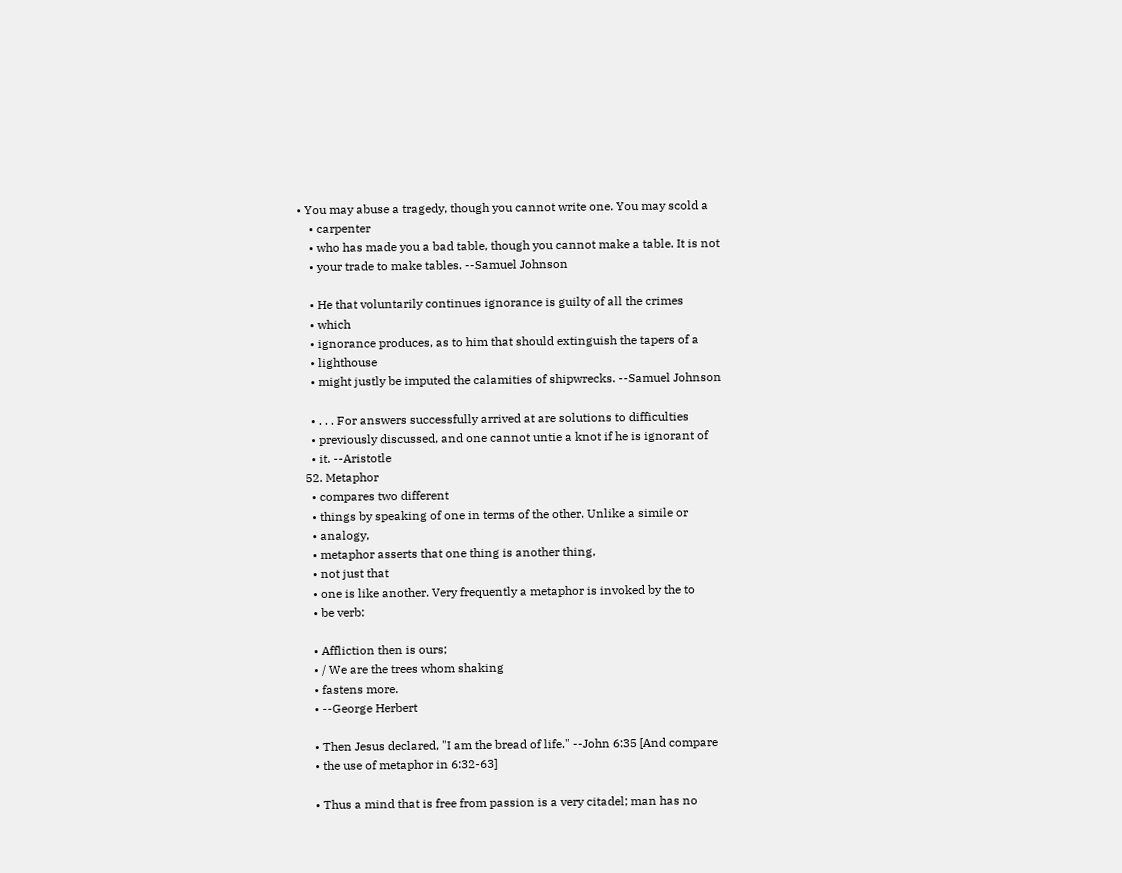• You may abuse a tragedy, though you cannot write one. You may scold a
    • carpenter
    • who has made you a bad table, though you cannot make a table. It is not
    • your trade to make tables. --Samuel Johnson

    • He that voluntarily continues ignorance is guilty of all the crimes
    • which
    • ignorance produces, as to him that should extinguish the tapers of a
    • lighthouse
    • might justly be imputed the calamities of shipwrecks. --Samuel Johnson

    • . . . For answers successfully arrived at are solutions to difficulties
    • previously discussed, and one cannot untie a knot if he is ignorant of
    • it. --Aristotle
  52. Metaphor
    • compares two different
    • things by speaking of one in terms of the other. Unlike a simile or
    • analogy,
    • metaphor asserts that one thing is another thing,
    • not just that
    • one is like another. Very frequently a metaphor is invoked by the to
    • be verb:

    • Affliction then is ours;
    • / We are the trees whom shaking
    • fastens more.
    • --George Herbert

    • Then Jesus declared, "I am the bread of life." --John 6:35 [And compare
    • the use of metaphor in 6:32-63]

    • Thus a mind that is free from passion is a very citadel; man has no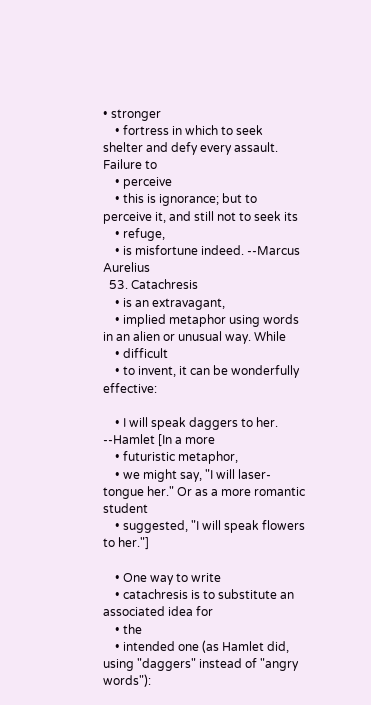• stronger
    • fortress in which to seek shelter and defy every assault. Failure to
    • perceive
    • this is ignorance; but to perceive it, and still not to seek its
    • refuge,
    • is misfortune indeed. --Marcus Aurelius
  53. Catachresis
    • is an extravagant,
    • implied metaphor using words in an alien or unusual way. While
    • difficult
    • to invent, it can be wonderfully effective:

    • I will speak daggers to her. --Hamlet [In a more
    • futuristic metaphor,
    • we might say, "I will laser-tongue her." Or as a more romantic student
    • suggested, "I will speak flowers to her."]

    • One way to write
    • catachresis is to substitute an associated idea for
    • the
    • intended one (as Hamlet did, using "daggers" instead of "angry words"):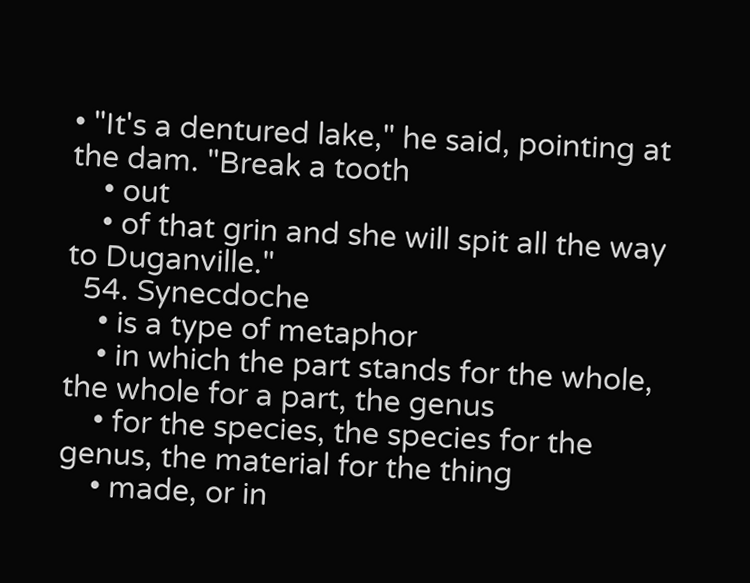• "It's a dentured lake," he said, pointing at the dam. "Break a tooth
    • out
    • of that grin and she will spit all the way to Duganville."
  54. Synecdoche
    • is a type of metaphor
    • in which the part stands for the whole, the whole for a part, the genus
    • for the species, the species for the genus, the material for the thing
    • made, or in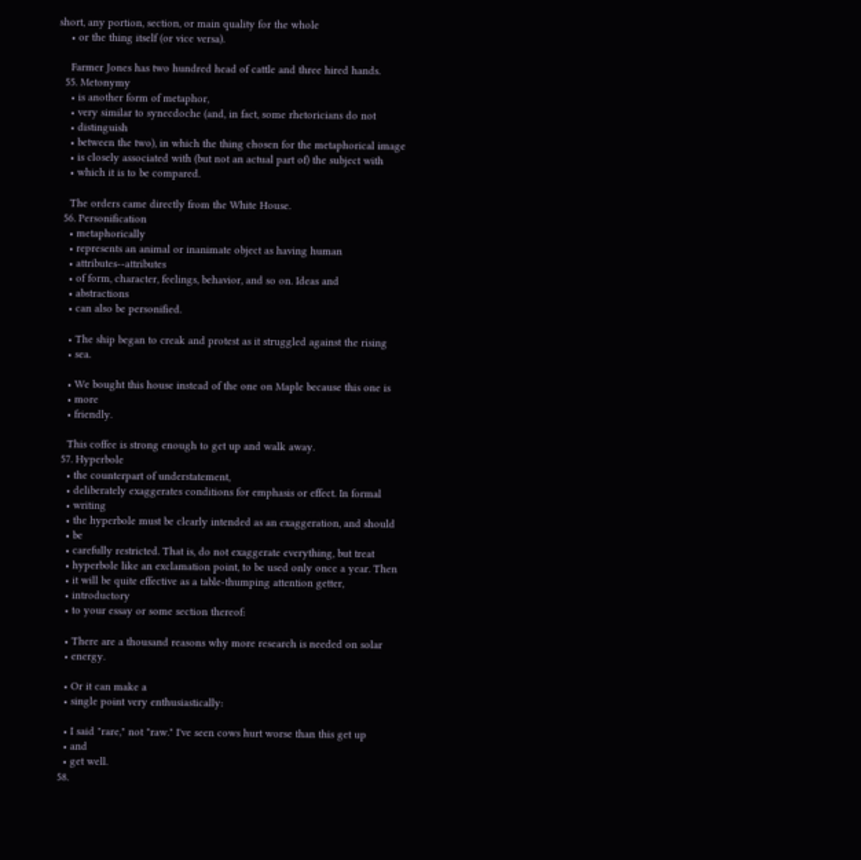short, any portion, section, or main quality for the whole
    • or the thing itself (or vice versa).

    Farmer Jones has two hundred head of cattle and three hired hands.
  55. Metonymy
    • is another form of metaphor,
    • very similar to synecdoche (and, in fact, some rhetoricians do not
    • distinguish
    • between the two), in which the thing chosen for the metaphorical image
    • is closely associated with (but not an actual part of) the subject with
    • which it is to be compared.

    The orders came directly from the White House.
  56. Personification
    • metaphorically
    • represents an animal or inanimate object as having human
    • attributes--attributes
    • of form, character, feelings, behavior, and so on. Ideas and
    • abstractions
    • can also be personified.

    • The ship began to creak and protest as it struggled against the rising
    • sea.

    • We bought this house instead of the one on Maple because this one is
    • more
    • friendly.

    This coffee is strong enough to get up and walk away.
  57. Hyperbole
    • the counterpart of understatement,
    • deliberately exaggerates conditions for emphasis or effect. In formal
    • writing
    • the hyperbole must be clearly intended as an exaggeration, and should
    • be
    • carefully restricted. That is, do not exaggerate everything, but treat
    • hyperbole like an exclamation point, to be used only once a year. Then
    • it will be quite effective as a table-thumping attention getter,
    • introductory
    • to your essay or some section thereof:

    • There are a thousand reasons why more research is needed on solar
    • energy.

    • Or it can make a
    • single point very enthusiastically:

    • I said "rare," not "raw." I've seen cows hurt worse than this get up
    • and
    • get well.
  58.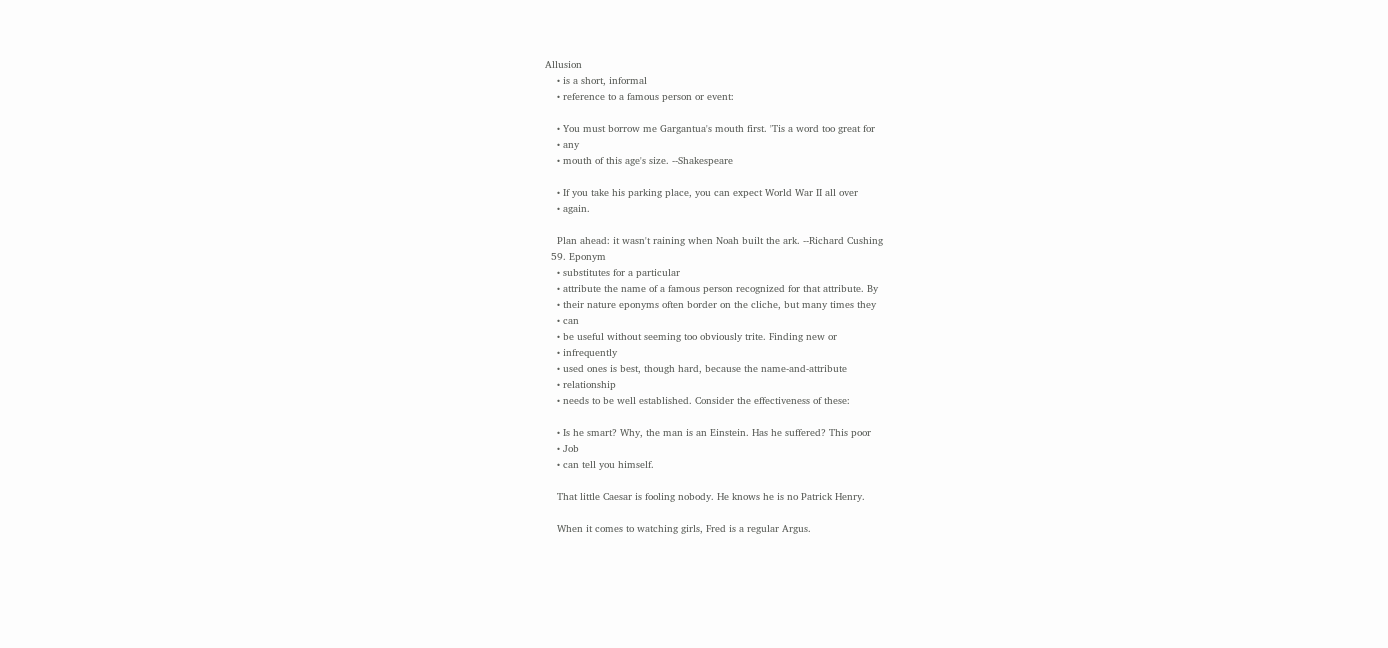Allusion
    • is a short, informal
    • reference to a famous person or event:

    • You must borrow me Gargantua's mouth first. 'Tis a word too great for
    • any
    • mouth of this age's size. --Shakespeare

    • If you take his parking place, you can expect World War II all over
    • again.

    Plan ahead: it wasn't raining when Noah built the ark. --Richard Cushing
  59. Eponym
    • substitutes for a particular
    • attribute the name of a famous person recognized for that attribute. By
    • their nature eponyms often border on the cliche, but many times they
    • can
    • be useful without seeming too obviously trite. Finding new or
    • infrequently
    • used ones is best, though hard, because the name-and-attribute
    • relationship
    • needs to be well established. Consider the effectiveness of these:

    • Is he smart? Why, the man is an Einstein. Has he suffered? This poor
    • Job
    • can tell you himself.

    That little Caesar is fooling nobody. He knows he is no Patrick Henry.

    When it comes to watching girls, Fred is a regular Argus.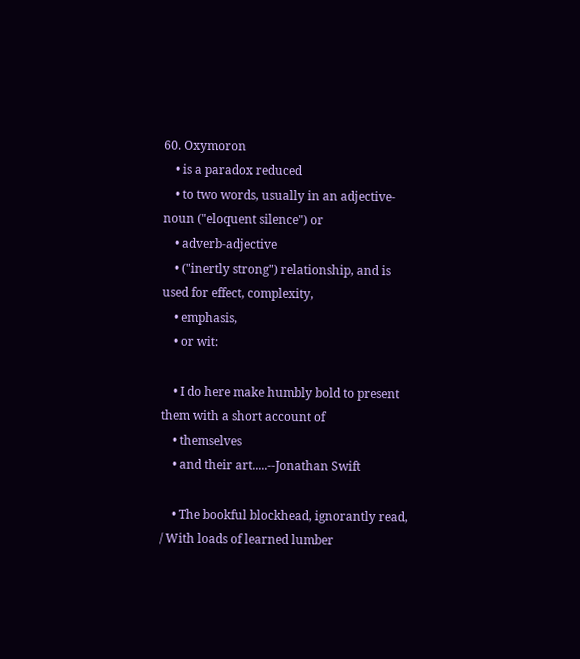60. Oxymoron
    • is a paradox reduced
    • to two words, usually in an adjective-noun ("eloquent silence") or
    • adverb-adjective
    • ("inertly strong") relationship, and is used for effect, complexity,
    • emphasis,
    • or wit:

    • I do here make humbly bold to present them with a short account of
    • themselves
    • and their art.....--Jonathan Swift

    • The bookful blockhead, ignorantly read, / With loads of learned lumber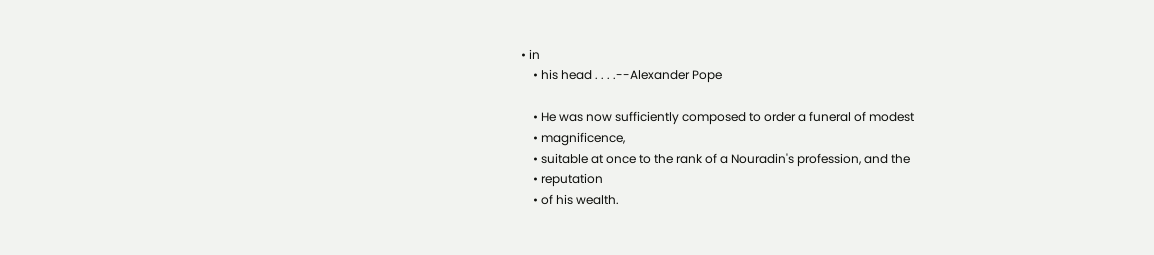• in
    • his head . . . .--Alexander Pope

    • He was now sufficiently composed to order a funeral of modest
    • magnificence,
    • suitable at once to the rank of a Nouradin's profession, and the
    • reputation
    • of his wealth.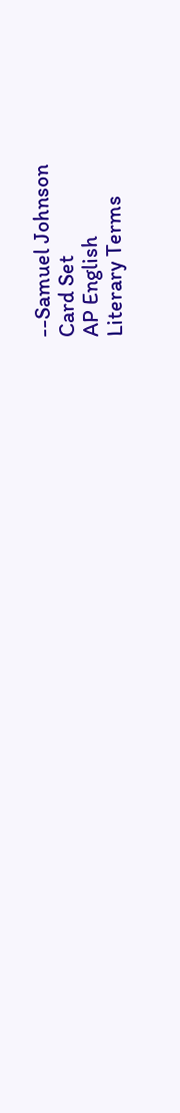--Samuel Johnson
Card Set
AP English
Literary Terms